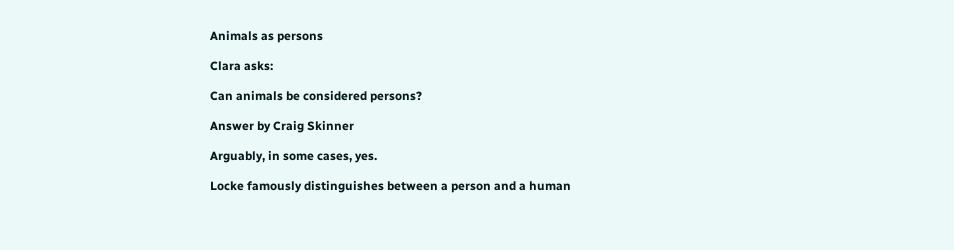Animals as persons

Clara asks:

Can animals be considered persons?

Answer by Craig Skinner

Arguably, in some cases, yes.

Locke famously distinguishes between a person and a human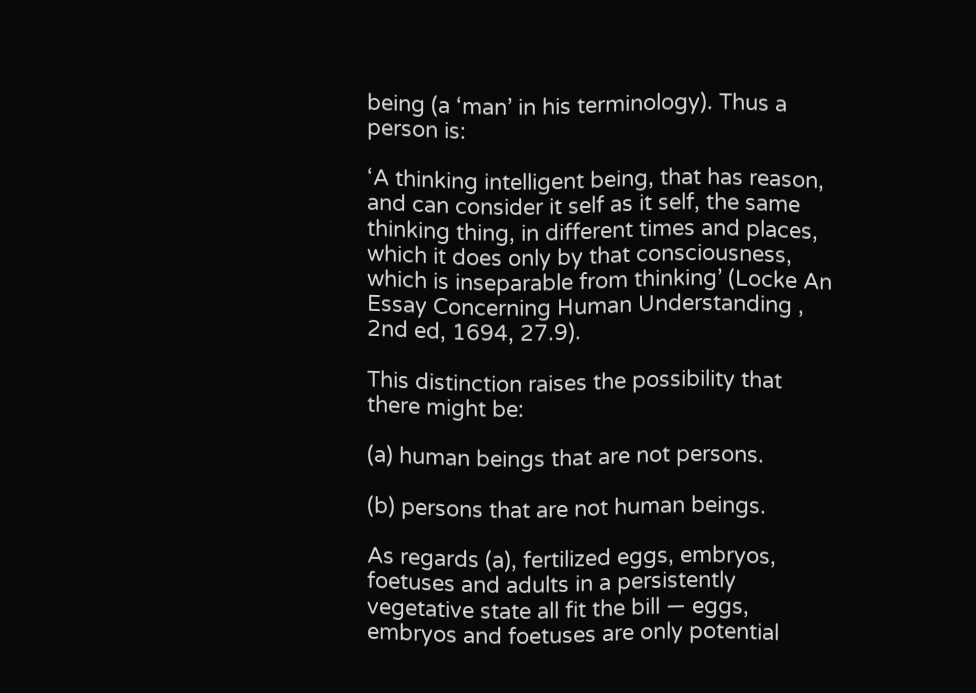being (a ‘man’ in his terminology). Thus a person is:

‘A thinking intelligent being, that has reason, and can consider it self as it self, the same thinking thing, in different times and places, which it does only by that consciousness, which is inseparable from thinking’ (Locke An Essay Concerning Human Understanding , 2nd ed, 1694, 27.9).

This distinction raises the possibility that there might be:

(a) human beings that are not persons.

(b) persons that are not human beings.

As regards (a), fertilized eggs, embryos, foetuses and adults in a persistently vegetative state all fit the bill — eggs, embryos and foetuses are only potential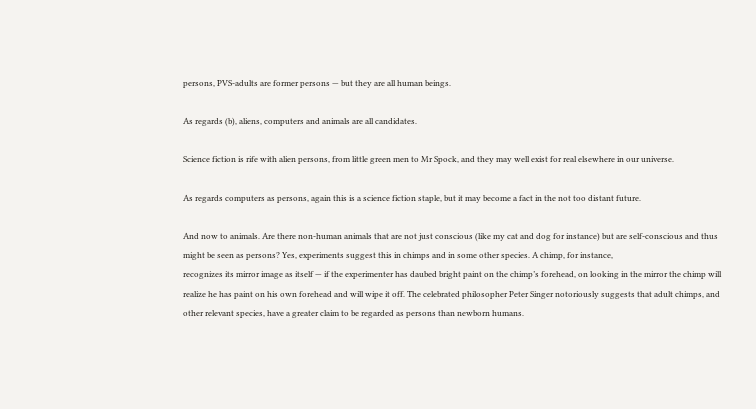persons, PVS-adults are former persons — but they are all human beings.

As regards (b), aliens, computers and animals are all candidates.

Science fiction is rife with alien persons, from little green men to Mr Spock, and they may well exist for real elsewhere in our universe.

As regards computers as persons, again this is a science fiction staple, but it may become a fact in the not too distant future.

And now to animals. Are there non-human animals that are not just conscious (like my cat and dog for instance) but are self-conscious and thus might be seen as persons? Yes, experiments suggest this in chimps and in some other species. A chimp, for instance,
recognizes its mirror image as itself — if the experimenter has daubed bright paint on the chimp’s forehead, on looking in the mirror the chimp will realize he has paint on his own forehead and will wipe it off. The celebrated philosopher Peter Singer notoriously suggests that adult chimps, and other relevant species, have a greater claim to be regarded as persons than newborn humans.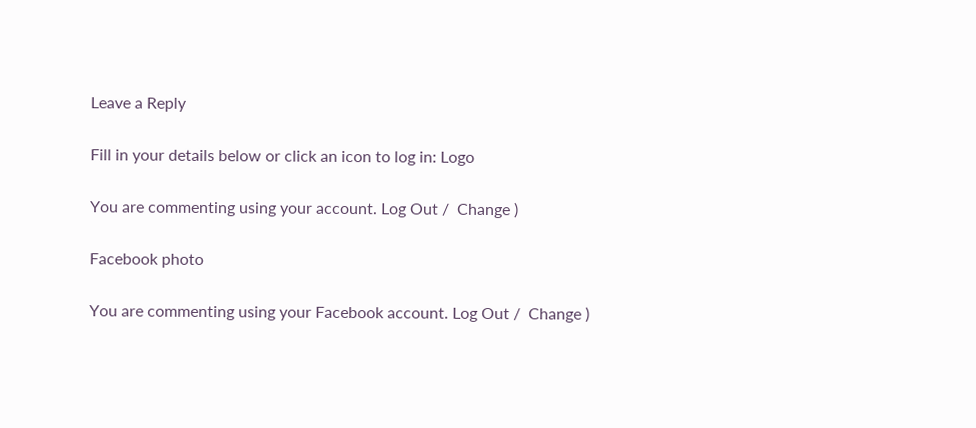Leave a Reply

Fill in your details below or click an icon to log in: Logo

You are commenting using your account. Log Out /  Change )

Facebook photo

You are commenting using your Facebook account. Log Out /  Change )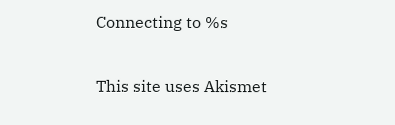Connecting to %s

This site uses Akismet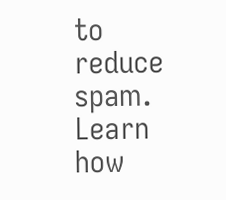to reduce spam. Learn how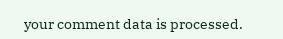your comment data is processed.